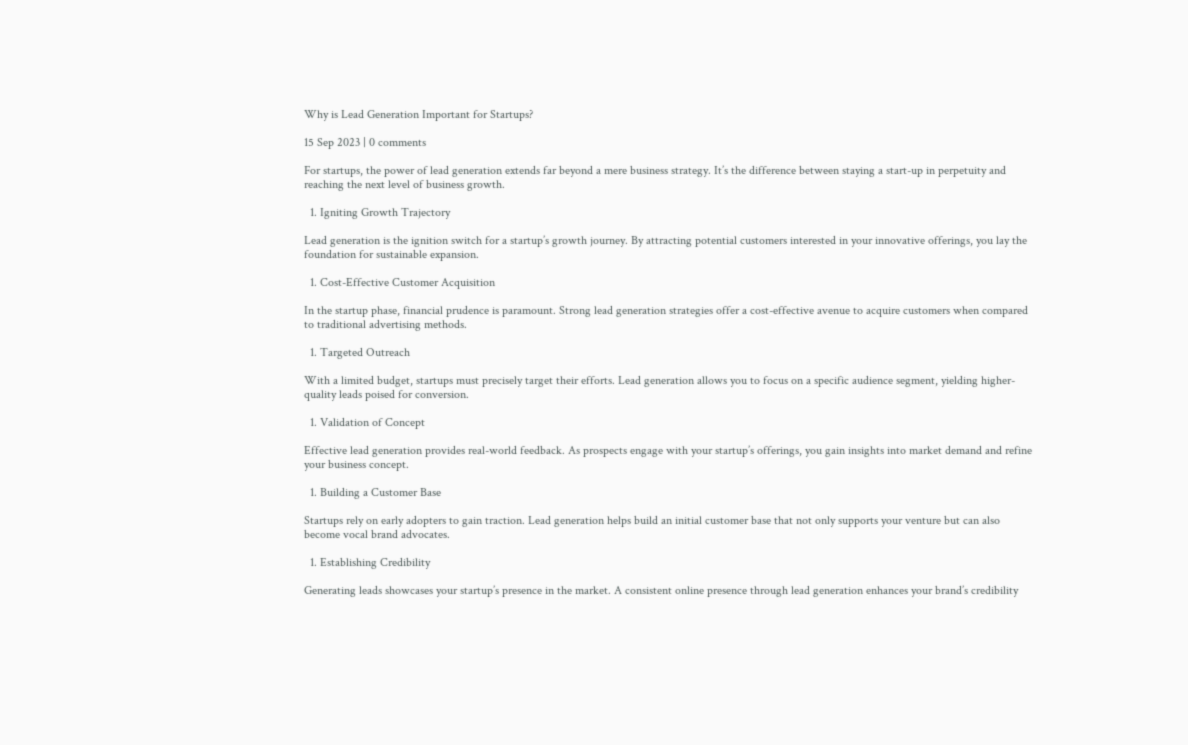Why is Lead Generation Important for Startups?

15 Sep 2023 | 0 comments

For startups, the power of lead generation extends far beyond a mere business strategy. It’s the difference between staying a start-up in perpetuity and reaching the next level of business growth.

  1. Igniting Growth Trajectory

Lead generation is the ignition switch for a startup’s growth journey. By attracting potential customers interested in your innovative offerings, you lay the foundation for sustainable expansion.

  1. Cost-Effective Customer Acquisition

In the startup phase, financial prudence is paramount. Strong lead generation strategies offer a cost-effective avenue to acquire customers when compared to traditional advertising methods.

  1. Targeted Outreach

With a limited budget, startups must precisely target their efforts. Lead generation allows you to focus on a specific audience segment, yielding higher-quality leads poised for conversion.

  1. Validation of Concept

Effective lead generation provides real-world feedback. As prospects engage with your startup’s offerings, you gain insights into market demand and refine your business concept.

  1. Building a Customer Base

Startups rely on early adopters to gain traction. Lead generation helps build an initial customer base that not only supports your venture but can also become vocal brand advocates.

  1. Establishing Credibility

Generating leads showcases your startup’s presence in the market. A consistent online presence through lead generation enhances your brand’s credibility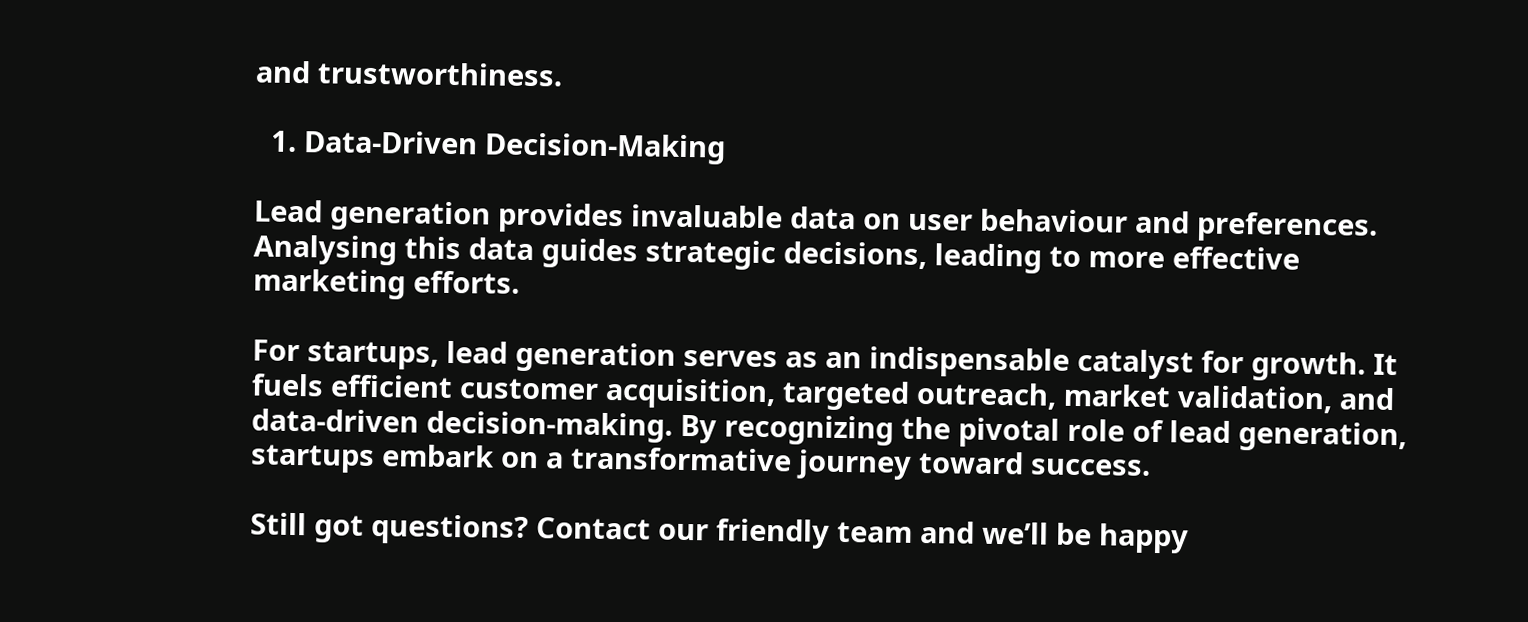and trustworthiness.

  1. Data-Driven Decision-Making

Lead generation provides invaluable data on user behaviour and preferences. Analysing this data guides strategic decisions, leading to more effective marketing efforts.

For startups, lead generation serves as an indispensable catalyst for growth. It fuels efficient customer acquisition, targeted outreach, market validation, and data-driven decision-making. By recognizing the pivotal role of lead generation, startups embark on a transformative journey toward success.

Still got questions? Contact our friendly team and we’ll be happy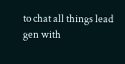to chat all things lead gen with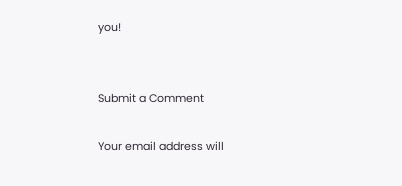you!


Submit a Comment

Your email address will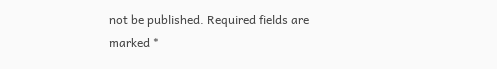not be published. Required fields are marked *